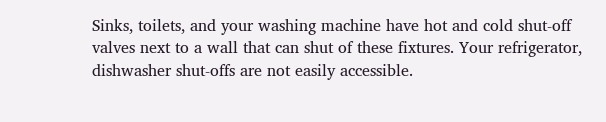Sinks, toilets, and your washing machine have hot and cold shut-off valves next to a wall that can shut of these fixtures. Your refrigerator, dishwasher shut-offs are not easily accessible.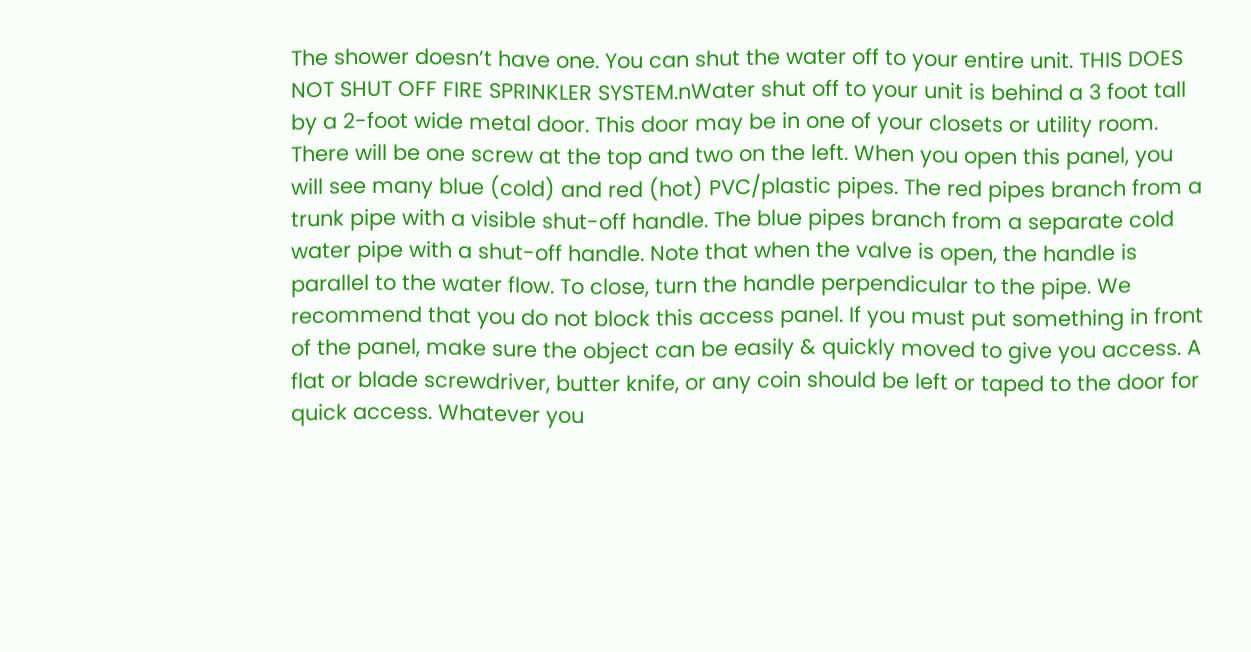The shower doesn’t have one. You can shut the water off to your entire unit. THIS DOES NOT SHUT OFF FIRE SPRINKLER SYSTEM.nWater shut off to your unit is behind a 3 foot tall by a 2-foot wide metal door. This door may be in one of your closets or utility room. There will be one screw at the top and two on the left. When you open this panel, you will see many blue (cold) and red (hot) PVC/plastic pipes. The red pipes branch from a trunk pipe with a visible shut-off handle. The blue pipes branch from a separate cold water pipe with a shut-off handle. Note that when the valve is open, the handle is parallel to the water flow. To close, turn the handle perpendicular to the pipe. We recommend that you do not block this access panel. If you must put something in front of the panel, make sure the object can be easily & quickly moved to give you access. A flat or blade screwdriver, butter knife, or any coin should be left or taped to the door for quick access. Whatever you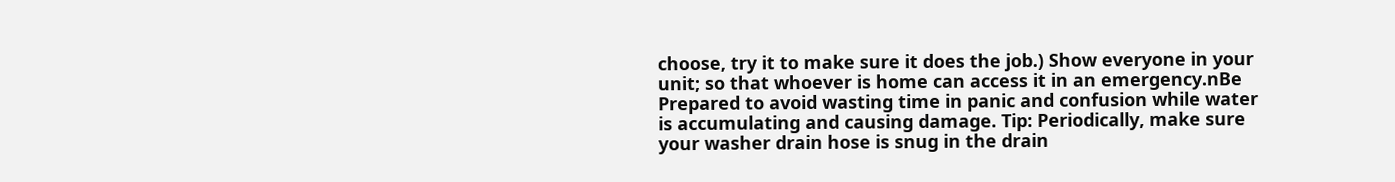choose, try it to make sure it does the job.) Show everyone in your unit; so that whoever is home can access it in an emergency.nBe Prepared to avoid wasting time in panic and confusion while water is accumulating and causing damage. Tip: Periodically, make sure your washer drain hose is snug in the drain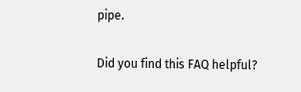pipe.

Did you find this FAQ helpful?